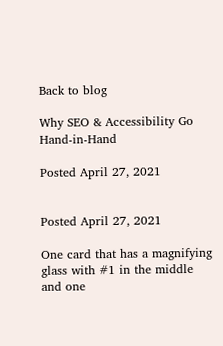Back to blog

Why SEO & Accessibility Go Hand-in-Hand

Posted April 27, 2021


Posted April 27, 2021

One card that has a magnifying glass with #1 in the middle and one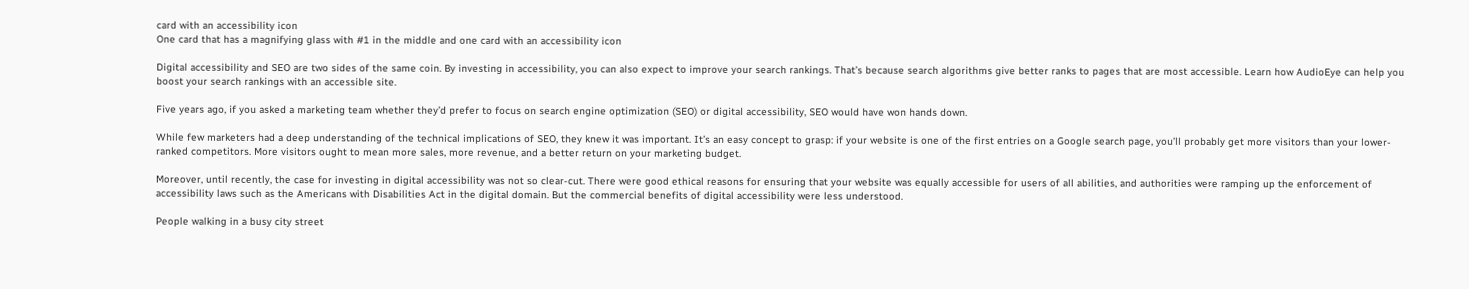card with an accessibility icon
One card that has a magnifying glass with #1 in the middle and one card with an accessibility icon

Digital accessibility and SEO are two sides of the same coin. By investing in accessibility, you can also expect to improve your search rankings. That’s because search algorithms give better ranks to pages that are most accessible. Learn how AudioEye can help you boost your search rankings with an accessible site.

Five years ago, if you asked a marketing team whether they’d prefer to focus on search engine optimization (SEO) or digital accessibility, SEO would have won hands down.

While few marketers had a deep understanding of the technical implications of SEO, they knew it was important. It’s an easy concept to grasp: if your website is one of the first entries on a Google search page, you’ll probably get more visitors than your lower-ranked competitors. More visitors ought to mean more sales, more revenue, and a better return on your marketing budget.

Moreover, until recently, the case for investing in digital accessibility was not so clear-cut. There were good ethical reasons for ensuring that your website was equally accessible for users of all abilities, and authorities were ramping up the enforcement of accessibility laws such as the Americans with Disabilities Act in the digital domain. But the commercial benefits of digital accessibility were less understood.

People walking in a busy city street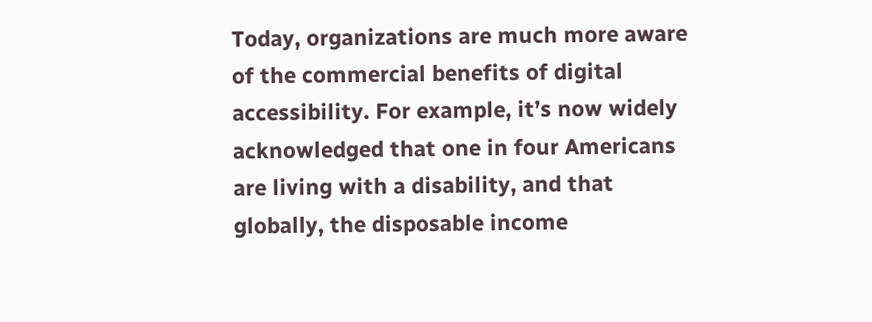Today, organizations are much more aware of the commercial benefits of digital accessibility. For example, it’s now widely acknowledged that one in four Americans are living with a disability, and that globally, the disposable income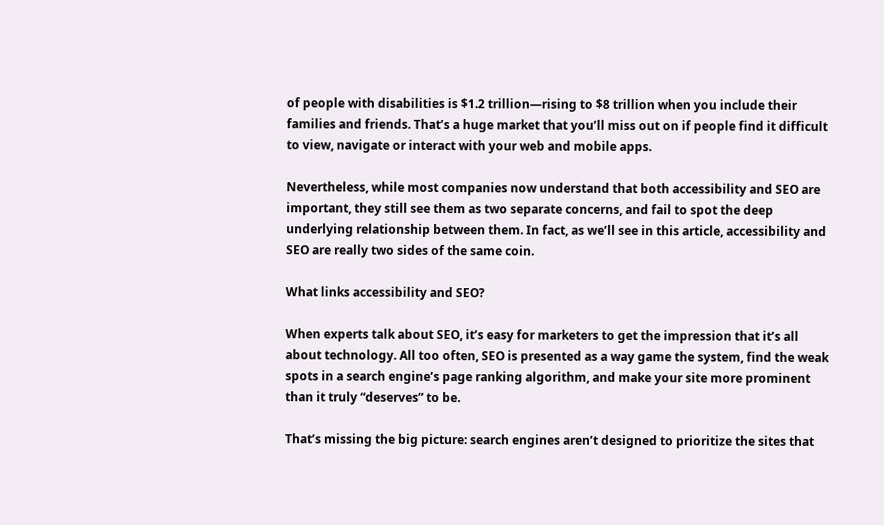of people with disabilities is $1.2 trillion—rising to $8 trillion when you include their families and friends. That’s a huge market that you’ll miss out on if people find it difficult to view, navigate or interact with your web and mobile apps.

Nevertheless, while most companies now understand that both accessibility and SEO are important, they still see them as two separate concerns, and fail to spot the deep underlying relationship between them. In fact, as we’ll see in this article, accessibility and SEO are really two sides of the same coin.

What links accessibility and SEO?

When experts talk about SEO, it’s easy for marketers to get the impression that it’s all about technology. All too often, SEO is presented as a way game the system, find the weak spots in a search engine’s page ranking algorithm, and make your site more prominent than it truly “deserves” to be.

That’s missing the big picture: search engines aren’t designed to prioritize the sites that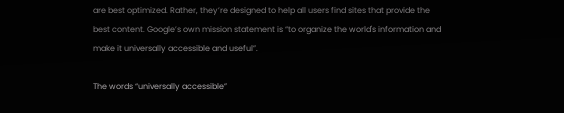are best optimized. Rather, they’re designed to help all users find sites that provide the best content. Google’s own mission statement is “to organize the world's information and make it universally accessible and useful”.

The words “universally accessible”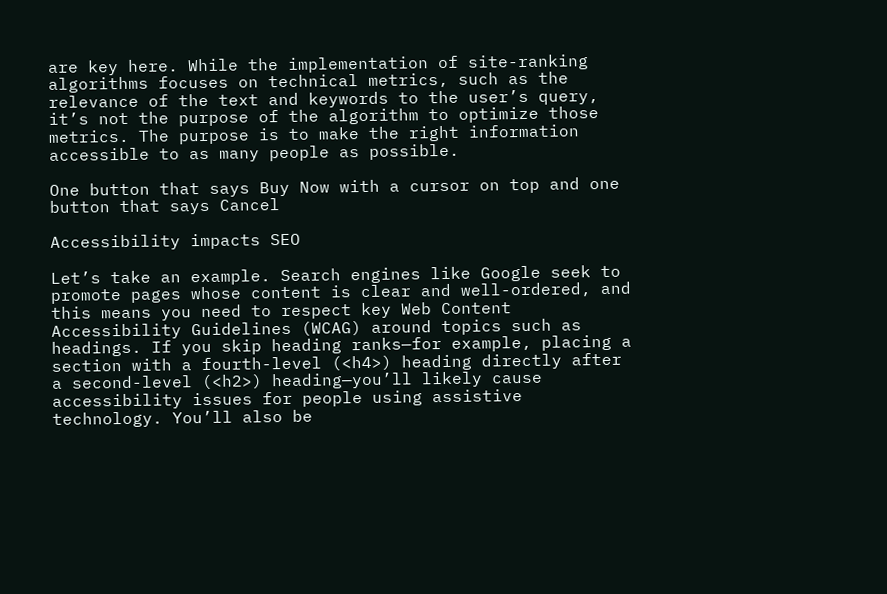are key here. While the implementation of site-ranking algorithms focuses on technical metrics, such as the relevance of the text and keywords to the user’s query, it’s not the purpose of the algorithm to optimize those metrics. The purpose is to make the right information accessible to as many people as possible.

One button that says Buy Now with a cursor on top and one button that says Cancel

Accessibility impacts SEO

Let’s take an example. Search engines like Google seek to promote pages whose content is clear and well-ordered, and this means you need to respect key Web Content Accessibility Guidelines (WCAG) around topics such as headings. If you skip heading ranks—for example, placing a section with a fourth-level (<h4>) heading directly after a second-level (<h2>) heading—you’ll likely cause accessibility issues for people using assistive technology. You’ll also be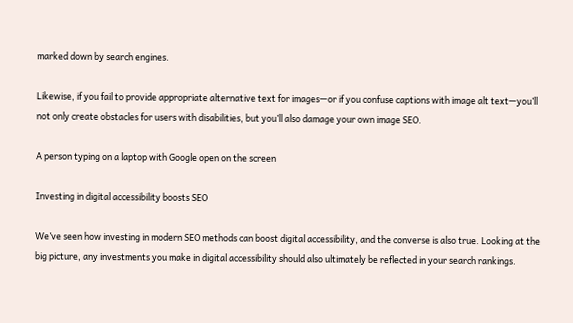marked down by search engines.

Likewise, if you fail to provide appropriate alternative text for images—or if you confuse captions with image alt text—you’ll not only create obstacles for users with disabilities, but you’ll also damage your own image SEO.

A person typing on a laptop with Google open on the screen

Investing in digital accessibility boosts SEO

We’ve seen how investing in modern SEO methods can boost digital accessibility, and the converse is also true. Looking at the big picture, any investments you make in digital accessibility should also ultimately be reflected in your search rankings.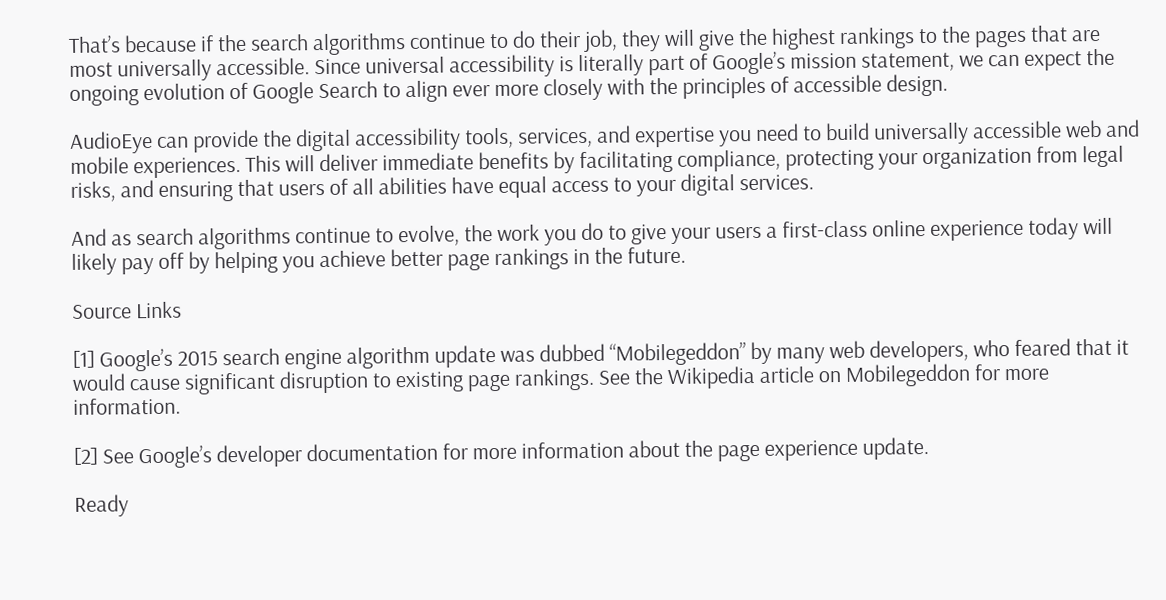That’s because if the search algorithms continue to do their job, they will give the highest rankings to the pages that are most universally accessible. Since universal accessibility is literally part of Google’s mission statement, we can expect the ongoing evolution of Google Search to align ever more closely with the principles of accessible design.

AudioEye can provide the digital accessibility tools, services, and expertise you need to build universally accessible web and mobile experiences. This will deliver immediate benefits by facilitating compliance, protecting your organization from legal risks, and ensuring that users of all abilities have equal access to your digital services.

And as search algorithms continue to evolve, the work you do to give your users a first-class online experience today will likely pay off by helping you achieve better page rankings in the future.

Source Links

[1] Google’s 2015 search engine algorithm update was dubbed “Mobilegeddon” by many web developers, who feared that it would cause significant disruption to existing page rankings. See the Wikipedia article on Mobilegeddon for more information.

[2] See Google’s developer documentation for more information about the page experience update.

Ready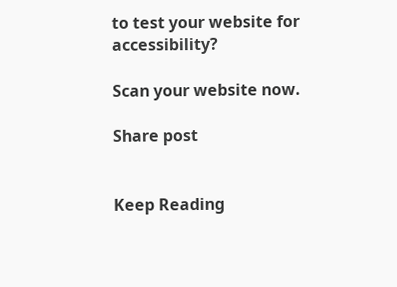to test your website for accessibility?

Scan your website now.

Share post


Keep Reading